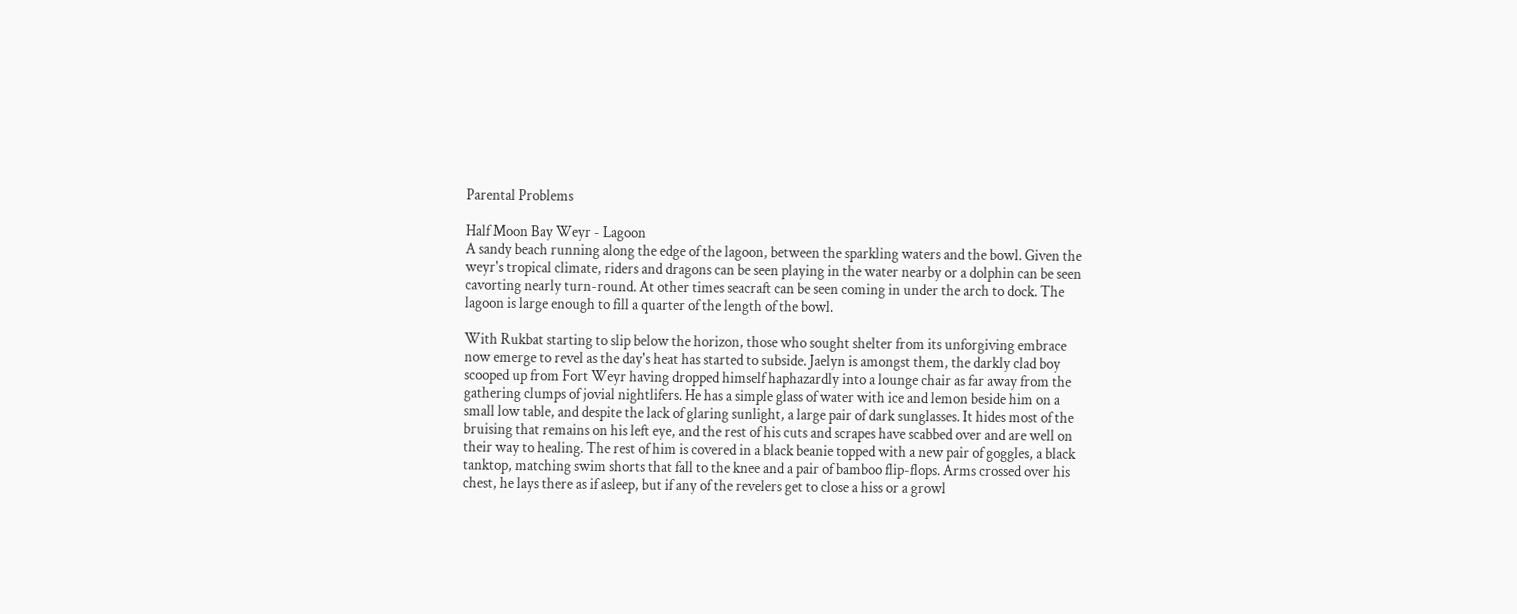Parental Problems

Half Moon Bay Weyr - Lagoon
A sandy beach running along the edge of the lagoon, between the sparkling waters and the bowl. Given the weyr's tropical climate, riders and dragons can be seen playing in the water nearby or a dolphin can be seen cavorting nearly turn-round. At other times seacraft can be seen coming in under the arch to dock. The lagoon is large enough to fill a quarter of the length of the bowl.

With Rukbat starting to slip below the horizon, those who sought shelter from its unforgiving embrace now emerge to revel as the day's heat has started to subside. Jaelyn is amongst them, the darkly clad boy scooped up from Fort Weyr having dropped himself haphazardly into a lounge chair as far away from the gathering clumps of jovial nightlifers. He has a simple glass of water with ice and lemon beside him on a small low table, and despite the lack of glaring sunlight, a large pair of dark sunglasses. It hides most of the bruising that remains on his left eye, and the rest of his cuts and scrapes have scabbed over and are well on their way to healing. The rest of him is covered in a black beanie topped with a new pair of goggles, a black tanktop, matching swim shorts that fall to the knee and a pair of bamboo flip-flops. Arms crossed over his chest, he lays there as if asleep, but if any of the revelers get to close a hiss or a growl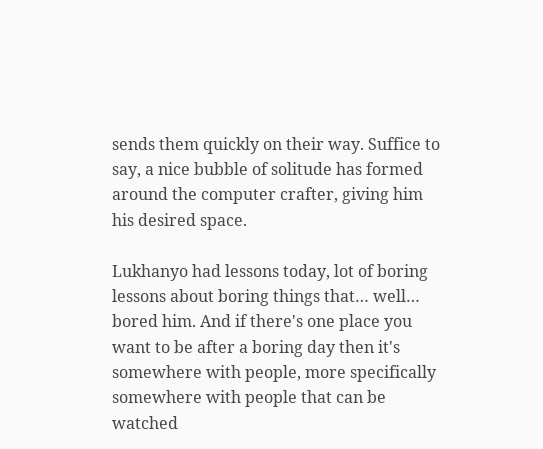sends them quickly on their way. Suffice to say, a nice bubble of solitude has formed around the computer crafter, giving him his desired space.

Lukhanyo had lessons today, lot of boring lessons about boring things that… well… bored him. And if there's one place you want to be after a boring day then it's somewhere with people, more specifically somewhere with people that can be watched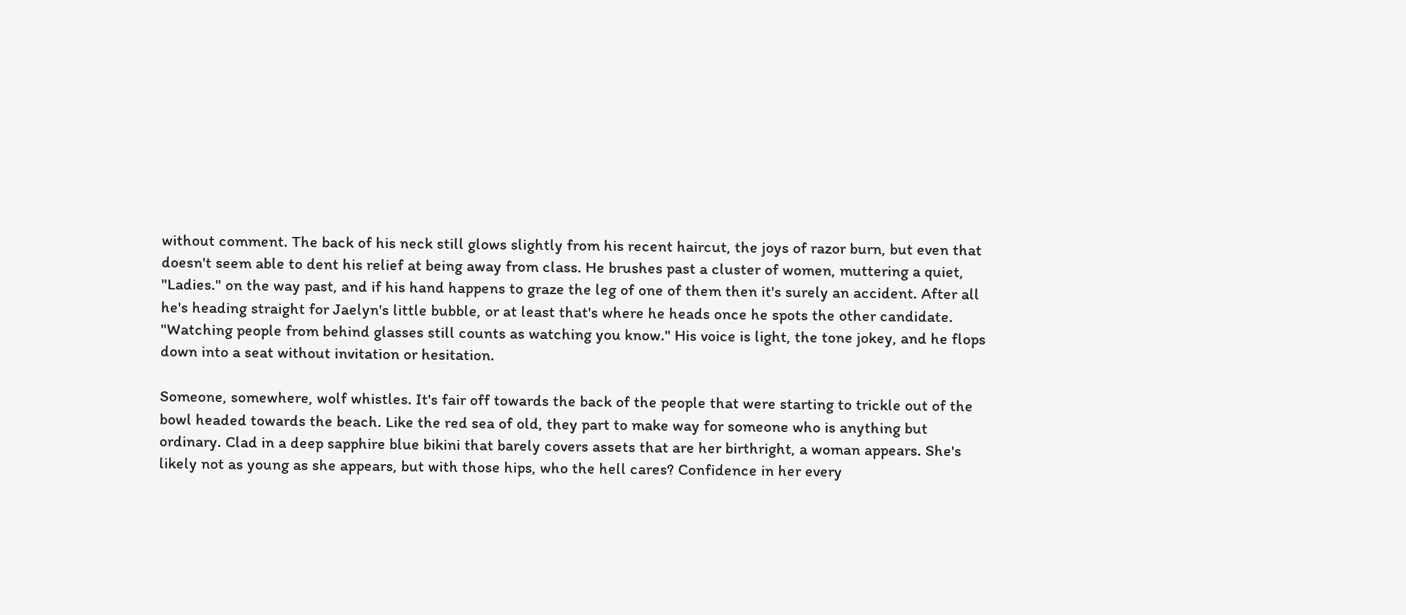without comment. The back of his neck still glows slightly from his recent haircut, the joys of razor burn, but even that doesn't seem able to dent his relief at being away from class. He brushes past a cluster of women, muttering a quiet, "Ladies." on the way past, and if his hand happens to graze the leg of one of them then it's surely an accident. After all he's heading straight for Jaelyn's little bubble, or at least that's where he heads once he spots the other candidate. "Watching people from behind glasses still counts as watching you know." His voice is light, the tone jokey, and he flops down into a seat without invitation or hesitation.

Someone, somewhere, wolf whistles. It's fair off towards the back of the people that were starting to trickle out of the bowl headed towards the beach. Like the red sea of old, they part to make way for someone who is anything but ordinary. Clad in a deep sapphire blue bikini that barely covers assets that are her birthright, a woman appears. She's likely not as young as she appears, but with those hips, who the hell cares? Confidence in her every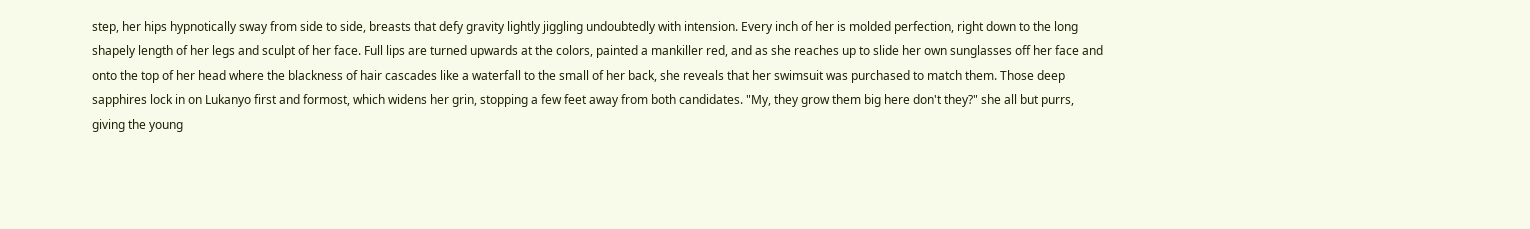step, her hips hypnotically sway from side to side, breasts that defy gravity lightly jiggling undoubtedly with intension. Every inch of her is molded perfection, right down to the long shapely length of her legs and sculpt of her face. Full lips are turned upwards at the colors, painted a mankiller red, and as she reaches up to slide her own sunglasses off her face and onto the top of her head where the blackness of hair cascades like a waterfall to the small of her back, she reveals that her swimsuit was purchased to match them. Those deep sapphires lock in on Lukanyo first and formost, which widens her grin, stopping a few feet away from both candidates. "My, they grow them big here don't they?" she all but purrs, giving the young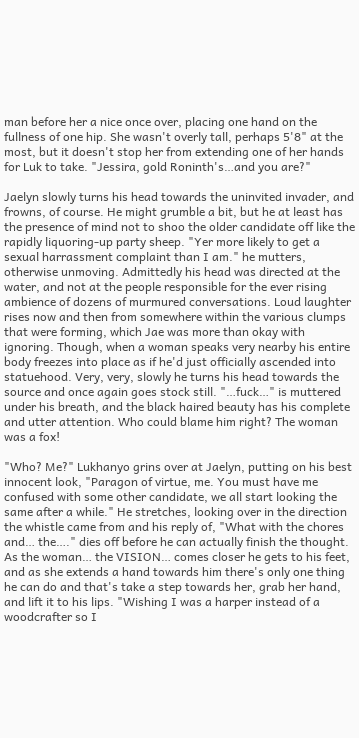man before her a nice once over, placing one hand on the fullness of one hip. She wasn't overly tall, perhaps 5'8" at the most, but it doesn't stop her from extending one of her hands for Luk to take. "Jessira, gold Roninth's…and you are?"

Jaelyn slowly turns his head towards the uninvited invader, and frowns, of course. He might grumble a bit, but he at least has the presence of mind not to shoo the older candidate off like the rapidly liquoring-up party sheep. "Yer more likely to get a sexual harrassment complaint than I am." he mutters, otherwise unmoving. Admittedly his head was directed at the water, and not at the people responsible for the ever rising ambience of dozens of murmured conversations. Loud laughter rises now and then from somewhere within the various clumps that were forming, which Jae was more than okay with ignoring. Though, when a woman speaks very nearby his entire body freezes into place as if he'd just officially ascended into statuehood. Very, very, slowly he turns his head towards the source and once again goes stock still. "…fuck…" is muttered under his breath, and the black haired beauty has his complete and utter attention. Who could blame him right? The woman was a fox!

"Who? Me?" Lukhanyo grins over at Jaelyn, putting on his best innocent look, "Paragon of virtue, me. You must have me confused with some other candidate, we all start looking the same after a while." He stretches, looking over in the direction the whistle came from and his reply of, "What with the chores and… the…." dies off before he can actually finish the thought. As the woman… the VISION… comes closer he gets to his feet, and as she extends a hand towards him there's only one thing he can do and that's take a step towards her, grab her hand, and lift it to his lips. "Wishing I was a harper instead of a woodcrafter so I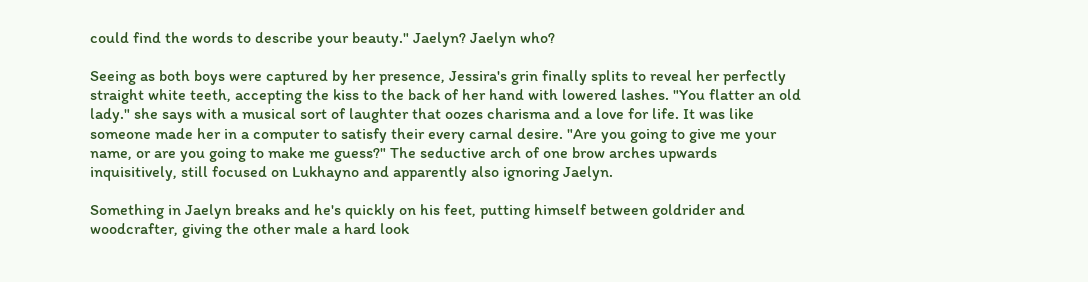could find the words to describe your beauty." Jaelyn? Jaelyn who?

Seeing as both boys were captured by her presence, Jessira's grin finally splits to reveal her perfectly straight white teeth, accepting the kiss to the back of her hand with lowered lashes. "You flatter an old lady." she says with a musical sort of laughter that oozes charisma and a love for life. It was like someone made her in a computer to satisfy their every carnal desire. "Are you going to give me your name, or are you going to make me guess?" The seductive arch of one brow arches upwards inquisitively, still focused on Lukhayno and apparently also ignoring Jaelyn.

Something in Jaelyn breaks and he's quickly on his feet, putting himself between goldrider and woodcrafter, giving the other male a hard look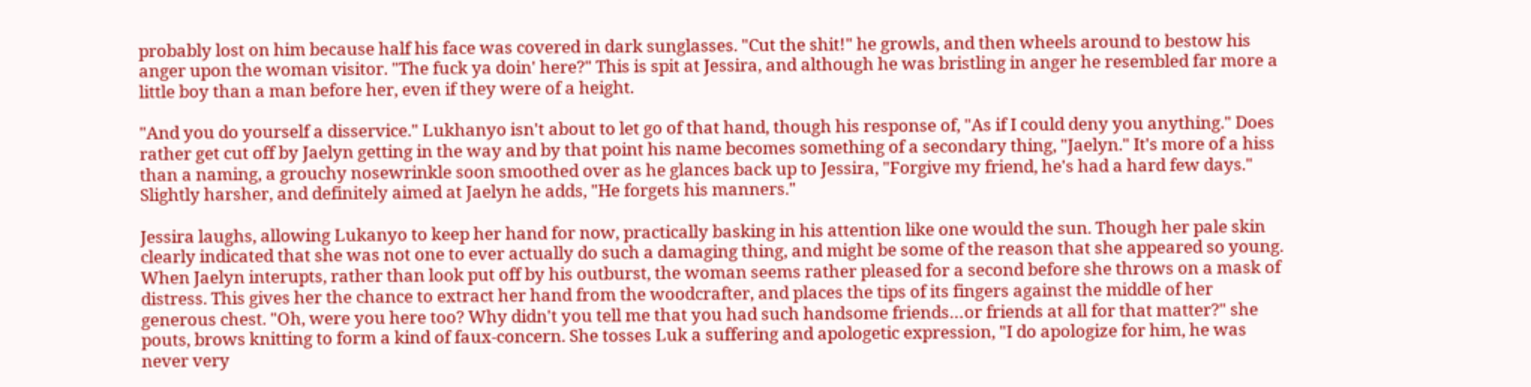probably lost on him because half his face was covered in dark sunglasses. "Cut the shit!" he growls, and then wheels around to bestow his anger upon the woman visitor. "The fuck ya doin' here?" This is spit at Jessira, and although he was bristling in anger he resembled far more a little boy than a man before her, even if they were of a height.

"And you do yourself a disservice." Lukhanyo isn't about to let go of that hand, though his response of, "As if I could deny you anything." Does rather get cut off by Jaelyn getting in the way and by that point his name becomes something of a secondary thing, "Jaelyn." It's more of a hiss than a naming, a grouchy nosewrinkle soon smoothed over as he glances back up to Jessira, "Forgive my friend, he's had a hard few days." Slightly harsher, and definitely aimed at Jaelyn he adds, "He forgets his manners."

Jessira laughs, allowing Lukanyo to keep her hand for now, practically basking in his attention like one would the sun. Though her pale skin clearly indicated that she was not one to ever actually do such a damaging thing, and might be some of the reason that she appeared so young. When Jaelyn interupts, rather than look put off by his outburst, the woman seems rather pleased for a second before she throws on a mask of distress. This gives her the chance to extract her hand from the woodcrafter, and places the tips of its fingers against the middle of her generous chest. "Oh, were you here too? Why didn't you tell me that you had such handsome friends…or friends at all for that matter?" she pouts, brows knitting to form a kind of faux-concern. She tosses Luk a suffering and apologetic expression, "I do apologize for him, he was never very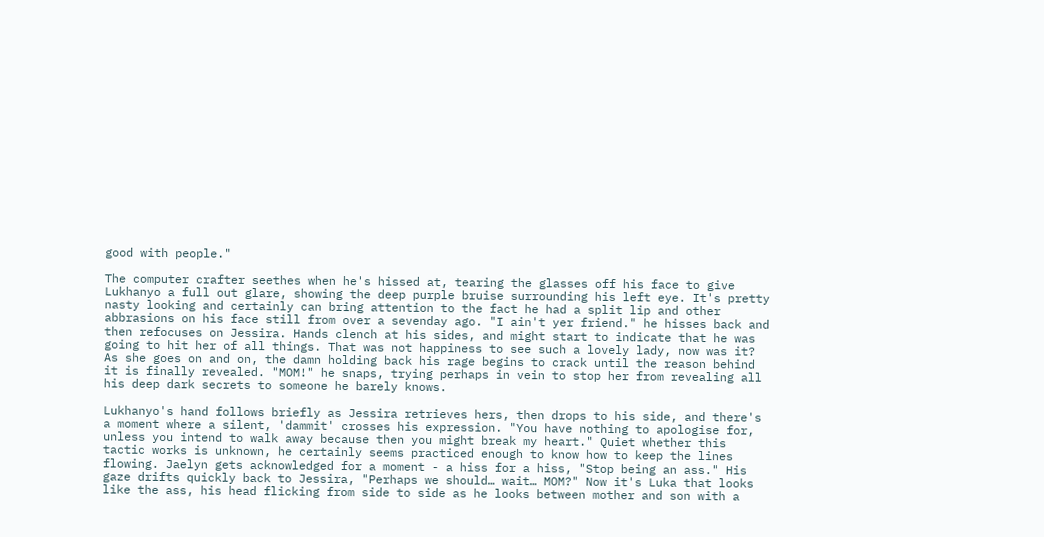good with people."

The computer crafter seethes when he's hissed at, tearing the glasses off his face to give Lukhanyo a full out glare, showing the deep purple bruise surrounding his left eye. It's pretty nasty looking and certainly can bring attention to the fact he had a split lip and other abbrasions on his face still from over a sevenday ago. "I ain't yer friend." he hisses back and then refocuses on Jessira. Hands clench at his sides, and might start to indicate that he was going to hit her of all things. That was not happiness to see such a lovely lady, now was it? As she goes on and on, the damn holding back his rage begins to crack until the reason behind it is finally revealed. "MOM!" he snaps, trying perhaps in vein to stop her from revealing all his deep dark secrets to someone he barely knows.

Lukhanyo's hand follows briefly as Jessira retrieves hers, then drops to his side, and there's a moment where a silent, 'dammit' crosses his expression. "You have nothing to apologise for, unless you intend to walk away because then you might break my heart." Quiet whether this tactic works is unknown, he certainly seems practiced enough to know how to keep the lines flowing. Jaelyn gets acknowledged for a moment - a hiss for a hiss, "Stop being an ass." His gaze drifts quickly back to Jessira, "Perhaps we should… wait… MOM?" Now it's Luka that looks like the ass, his head flicking from side to side as he looks between mother and son with a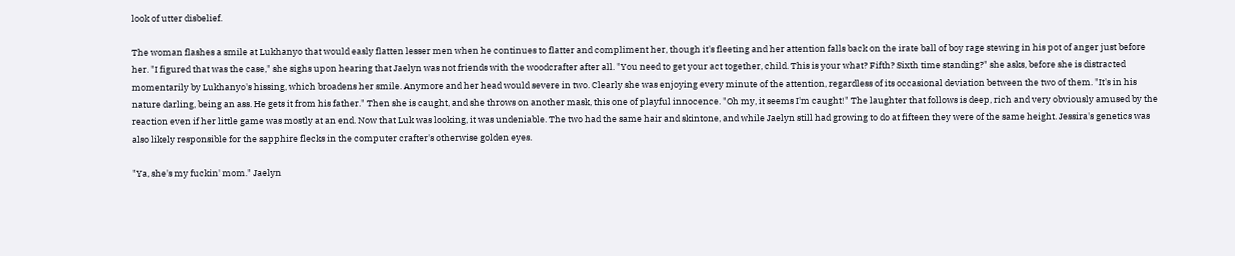look of utter disbelief.

The woman flashes a smile at Lukhanyo that would easly flatten lesser men when he continues to flatter and compliment her, though it's fleeting and her attention falls back on the irate ball of boy rage stewing in his pot of anger just before her. "I figured that was the case," she sighs upon hearing that Jaelyn was not friends with the woodcrafter after all. "You need to get your act together, child. This is your what? Fifth? Sixth time standing?" she asks, before she is distracted momentarily by Lukhanyo's hissing, which broadens her smile. Anymore and her head would severe in two. Clearly she was enjoying every minute of the attention, regardless of its occasional deviation between the two of them. "It's in his nature darling, being an ass. He gets it from his father." Then she is caught, and she throws on another mask, this one of playful innocence. "Oh my, it seems I'm caught!" The laughter that follows is deep, rich and very obviously amused by the reaction even if her little game was mostly at an end. Now that Luk was looking, it was undeniable. The two had the same hair and skintone, and while Jaelyn still had growing to do at fifteen they were of the same height. Jessira's genetics was also likely responsible for the sapphire flecks in the computer crafter's otherwise golden eyes.

"Ya, she's my fuckin' mom." Jaelyn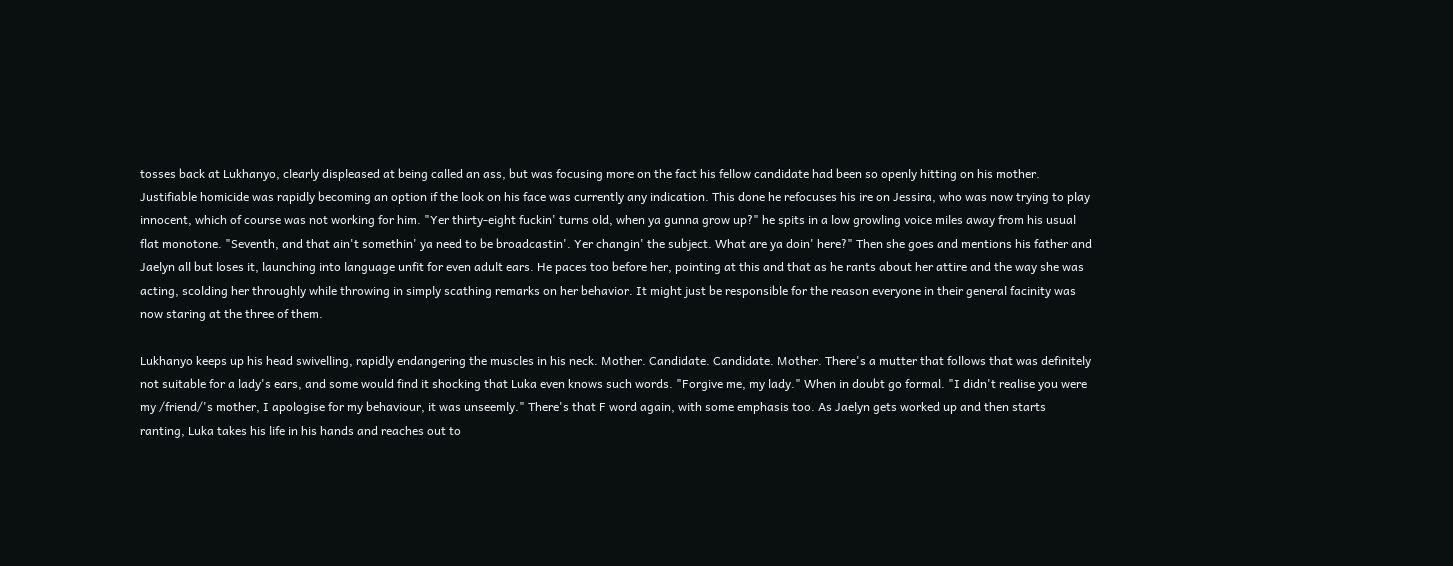tosses back at Lukhanyo, clearly displeased at being called an ass, but was focusing more on the fact his fellow candidate had been so openly hitting on his mother. Justifiable homicide was rapidly becoming an option if the look on his face was currently any indication. This done he refocuses his ire on Jessira, who was now trying to play innocent, which of course was not working for him. "Yer thirty-eight fuckin' turns old, when ya gunna grow up?" he spits in a low growling voice miles away from his usual flat monotone. "Seventh, and that ain't somethin' ya need to be broadcastin'. Yer changin' the subject. What are ya doin' here?" Then she goes and mentions his father and Jaelyn all but loses it, launching into language unfit for even adult ears. He paces too before her, pointing at this and that as he rants about her attire and the way she was acting, scolding her throughly while throwing in simply scathing remarks on her behavior. It might just be responsible for the reason everyone in their general facinity was now staring at the three of them.

Lukhanyo keeps up his head swivelling, rapidly endangering the muscles in his neck. Mother. Candidate. Candidate. Mother. There's a mutter that follows that was definitely not suitable for a lady's ears, and some would find it shocking that Luka even knows such words. "Forgive me, my lady." When in doubt go formal. "I didn't realise you were my /friend/'s mother, I apologise for my behaviour, it was unseemly." There's that F word again, with some emphasis too. As Jaelyn gets worked up and then starts ranting, Luka takes his life in his hands and reaches out to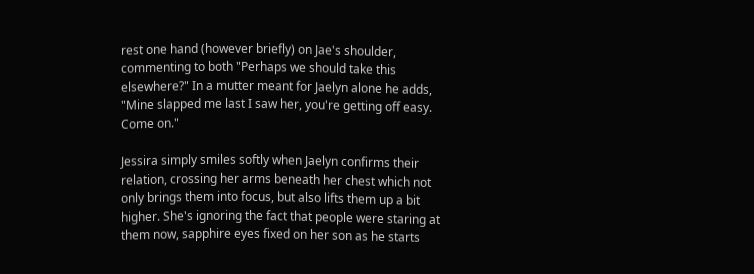rest one hand (however briefly) on Jae's shoulder, commenting to both "Perhaps we should take this elsewhere?" In a mutter meant for Jaelyn alone he adds, "Mine slapped me last I saw her, you're getting off easy. Come on."

Jessira simply smiles softly when Jaelyn confirms their relation, crossing her arms beneath her chest which not only brings them into focus, but also lifts them up a bit higher. She's ignoring the fact that people were staring at them now, sapphire eyes fixed on her son as he starts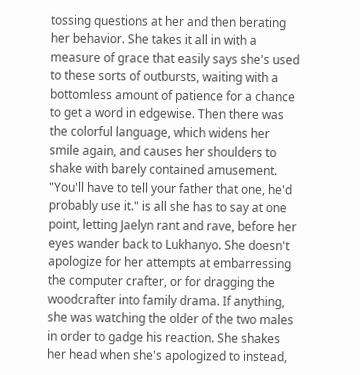tossing questions at her and then berating her behavior. She takes it all in with a measure of grace that easily says she's used to these sorts of outbursts, waiting with a bottomless amount of patience for a chance to get a word in edgewise. Then there was the colorful language, which widens her smile again, and causes her shoulders to shake with barely contained amusement. "You'll have to tell your father that one, he'd probably use it." is all she has to say at one point, letting Jaelyn rant and rave, before her eyes wander back to Lukhanyo. She doesn't apologize for her attempts at embarressing the computer crafter, or for dragging the woodcrafter into family drama. If anything, she was watching the older of the two males in order to gadge his reaction. She shakes her head when she's apologized to instead,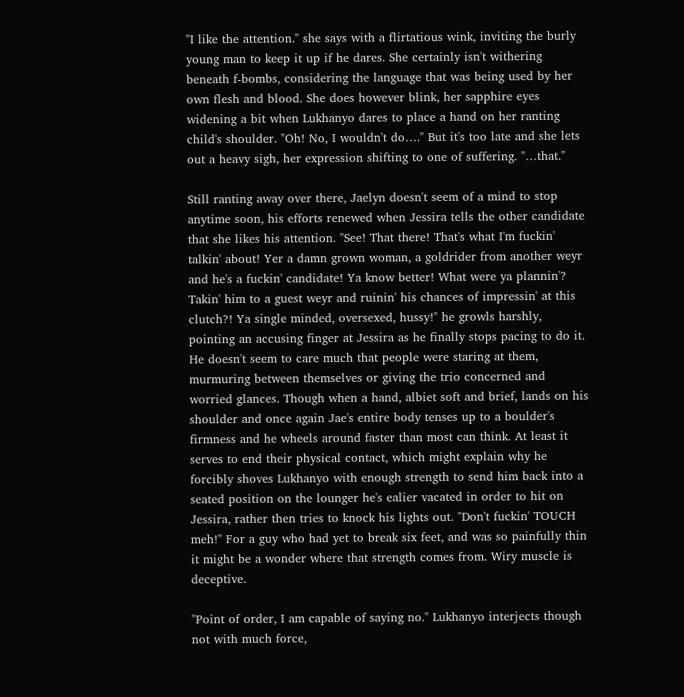"I like the attention." she says with a flirtatious wink, inviting the burly young man to keep it up if he dares. She certainly isn't withering beneath f-bombs, considering the language that was being used by her own flesh and blood. She does however blink, her sapphire eyes widening a bit when Lukhanyo dares to place a hand on her ranting child's shoulder. "Oh! No, I wouldn't do…." But it's too late and she lets out a heavy sigh, her expression shifting to one of suffering. "…that."

Still ranting away over there, Jaelyn doesn't seem of a mind to stop anytime soon, his efforts renewed when Jessira tells the other candidate that she likes his attention. "See! That there! That's what I'm fuckin' talkin' about! Yer a damn grown woman, a goldrider from another weyr and he's a fuckin' candidate! Ya know better! What were ya plannin'? Takin' him to a guest weyr and ruinin' his chances of impressin' at this clutch?! Ya single minded, oversexed, hussy!" he growls harshly, pointing an accusing finger at Jessira as he finally stops pacing to do it. He doesn't seem to care much that people were staring at them, murmuring between themselves or giving the trio concerned and worried glances. Though when a hand, albiet soft and brief, lands on his shoulder and once again Jae's entire body tenses up to a boulder's firmness and he wheels around faster than most can think. At least it serves to end their physical contact, which might explain why he forcibly shoves Lukhanyo with enough strength to send him back into a seated position on the lounger he's ealier vacated in order to hit on Jessira, rather then tries to knock his lights out. "Don't fuckin' TOUCH meh!" For a guy who had yet to break six feet, and was so painfully thin it might be a wonder where that strength comes from. Wiry muscle is deceptive.

"Point of order, I am capable of saying no." Lukhanyo interjects though not with much force,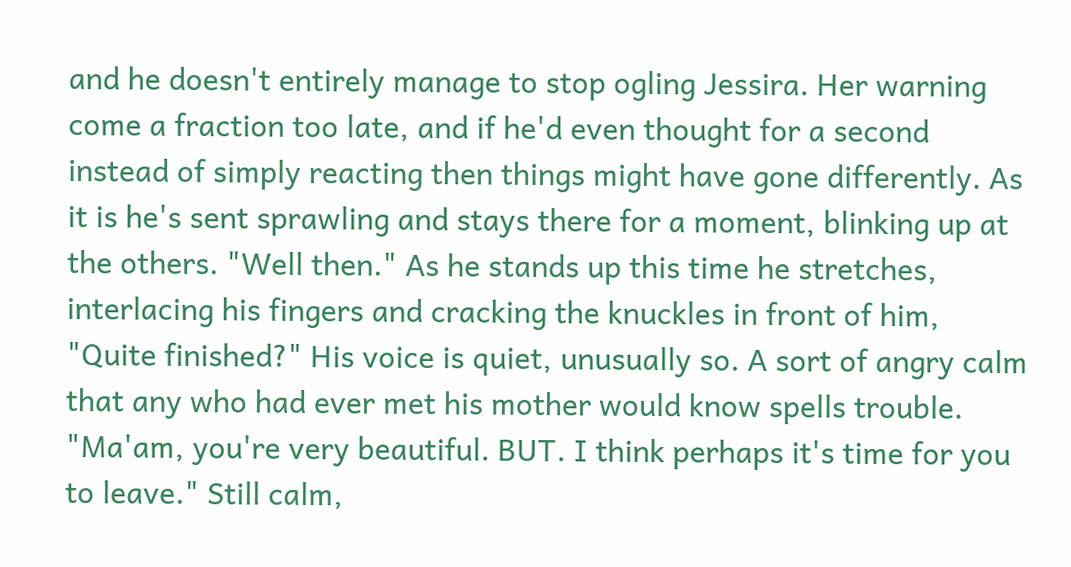and he doesn't entirely manage to stop ogling Jessira. Her warning come a fraction too late, and if he'd even thought for a second instead of simply reacting then things might have gone differently. As it is he's sent sprawling and stays there for a moment, blinking up at the others. "Well then." As he stands up this time he stretches, interlacing his fingers and cracking the knuckles in front of him, "Quite finished?" His voice is quiet, unusually so. A sort of angry calm that any who had ever met his mother would know spells trouble. "Ma'am, you're very beautiful. BUT. I think perhaps it's time for you to leave." Still calm,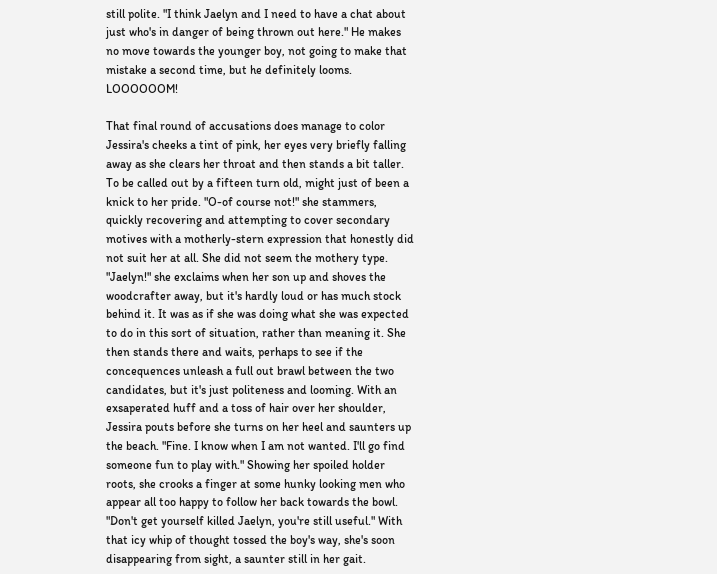still polite. "I think Jaelyn and I need to have a chat about just who's in danger of being thrown out here." He makes no move towards the younger boy, not going to make that mistake a second time, but he definitely looms. LOOOOOOM!

That final round of accusations does manage to color Jessira's cheeks a tint of pink, her eyes very briefly falling away as she clears her throat and then stands a bit taller. To be called out by a fifteen turn old, might just of been a knick to her pride. "O-of course not!" she stammers, quickly recovering and attempting to cover secondary motives with a motherly-stern expression that honestly did not suit her at all. She did not seem the mothery type. "Jaelyn!" she exclaims when her son up and shoves the woodcrafter away, but it's hardly loud or has much stock behind it. It was as if she was doing what she was expected to do in this sort of situation, rather than meaning it. She then stands there and waits, perhaps to see if the concequences unleash a full out brawl between the two candidates, but it's just politeness and looming. With an exsaperated huff and a toss of hair over her shoulder, Jessira pouts before she turns on her heel and saunters up the beach. "Fine. I know when I am not wanted. I'll go find someone fun to play with." Showing her spoiled holder roots, she crooks a finger at some hunky looking men who appear all too happy to follow her back towards the bowl. "Don't get yourself killed Jaelyn, you're still useful." With that icy whip of thought tossed the boy's way, she's soon disappearing from sight, a saunter still in her gait.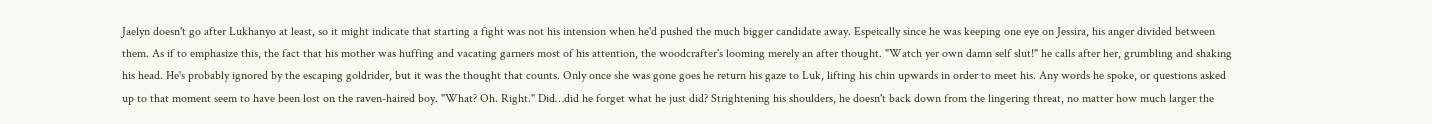Jaelyn doesn't go after Lukhanyo at least, so it might indicate that starting a fight was not his intension when he'd pushed the much bigger candidate away. Espeically since he was keeping one eye on Jessira, his anger divided between them. As if to emphasize this, the fact that his mother was huffing and vacating garners most of his attention, the woodcrafter's looming merely an after thought. "Watch yer own damn self slut!" he calls after her, grumbling and shaking his head. He's probably ignored by the escaping goldrider, but it was the thought that counts. Only once she was gone goes he return his gaze to Luk, lifting his chin upwards in order to meet his. Any words he spoke, or questions asked up to that moment seem to have been lost on the raven-haired boy. "What? Oh. Right." Did…did he forget what he just did? Strightening his shoulders, he doesn't back down from the lingering threat, no matter how much larger the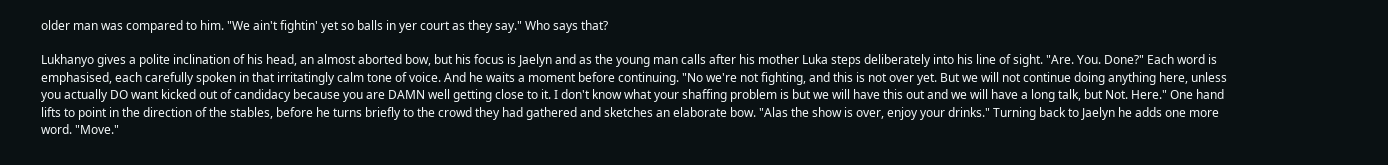older man was compared to him. "We ain't fightin' yet so balls in yer court as they say." Who says that?

Lukhanyo gives a polite inclination of his head, an almost aborted bow, but his focus is Jaelyn and as the young man calls after his mother Luka steps deliberately into his line of sight. "Are. You. Done?" Each word is emphasised, each carefully spoken in that irritatingly calm tone of voice. And he waits a moment before continuing. "No we're not fighting, and this is not over yet. But we will not continue doing anything here, unless you actually DO want kicked out of candidacy because you are DAMN well getting close to it. I don't know what your shaffing problem is but we will have this out and we will have a long talk, but Not. Here." One hand lifts to point in the direction of the stables, before he turns briefly to the crowd they had gathered and sketches an elaborate bow. "Alas the show is over, enjoy your drinks." Turning back to Jaelyn he adds one more word. "Move."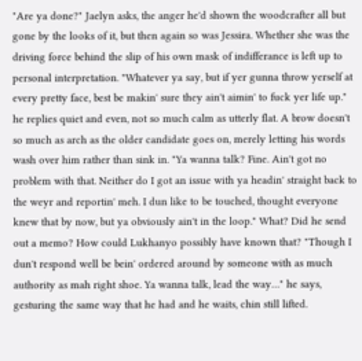"Are ya done?" Jaelyn asks, the anger he'd shown the woodcrafter all but gone by the looks of it, but then again so was Jessira. Whether she was the driving force behind the slip of his own mask of indifferance is left up to personal interpretation. "Whatever ya say, but if yer gunna throw yerself at every pretty face, best be makin' sure they ain't aimin' to fuck yer life up." he replies quiet and even, not so much calm as utterly flat. A brow doesn't so much as arch as the older candidate goes on, merely letting his words wash over him rather than sink in. "Ya wanna talk? Fine. Ain't got no problem with that. Neither do I got an issue with ya headin' straight back to the weyr and reportin' meh. I dun like to be touched, thought everyone knew that by now, but ya obviously ain't in the loop." What? Did he send out a memo? How could Lukhanyo possibly have known that? "Though I dun't respond well be bein' ordered around by someone with as much authority as mah right shoe. Ya wanna talk, lead the way…" he says, gesturing the same way that he had and he waits, chin still lifted.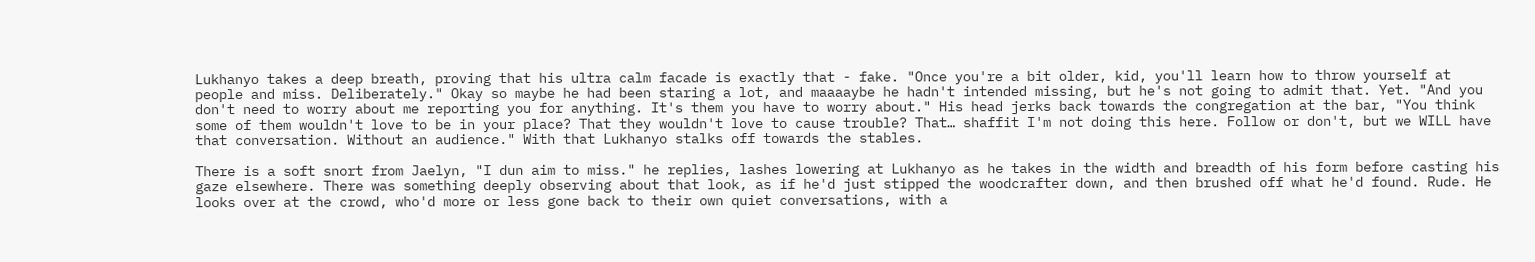Lukhanyo takes a deep breath, proving that his ultra calm facade is exactly that - fake. "Once you're a bit older, kid, you'll learn how to throw yourself at people and miss. Deliberately." Okay so maybe he had been staring a lot, and maaaaybe he hadn't intended missing, but he's not going to admit that. Yet. "And you don't need to worry about me reporting you for anything. It's them you have to worry about." His head jerks back towards the congregation at the bar, "You think some of them wouldn't love to be in your place? That they wouldn't love to cause trouble? That… shaffit I'm not doing this here. Follow or don't, but we WILL have that conversation. Without an audience." With that Lukhanyo stalks off towards the stables.

There is a soft snort from Jaelyn, "I dun aim to miss." he replies, lashes lowering at Lukhanyo as he takes in the width and breadth of his form before casting his gaze elsewhere. There was something deeply observing about that look, as if he'd just stipped the woodcrafter down, and then brushed off what he'd found. Rude. He looks over at the crowd, who'd more or less gone back to their own quiet conversations, with a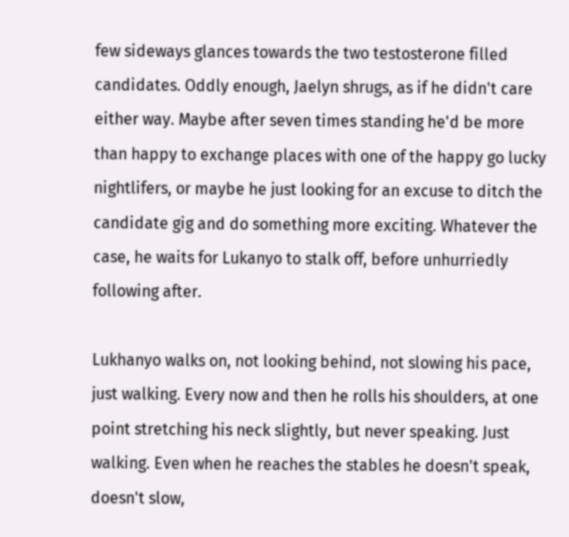few sideways glances towards the two testosterone filled candidates. Oddly enough, Jaelyn shrugs, as if he didn't care either way. Maybe after seven times standing he'd be more than happy to exchange places with one of the happy go lucky nightlifers, or maybe he just looking for an excuse to ditch the candidate gig and do something more exciting. Whatever the case, he waits for Lukanyo to stalk off, before unhurriedly following after.

Lukhanyo walks on, not looking behind, not slowing his pace, just walking. Every now and then he rolls his shoulders, at one point stretching his neck slightly, but never speaking. Just walking. Even when he reaches the stables he doesn't speak, doesn't slow,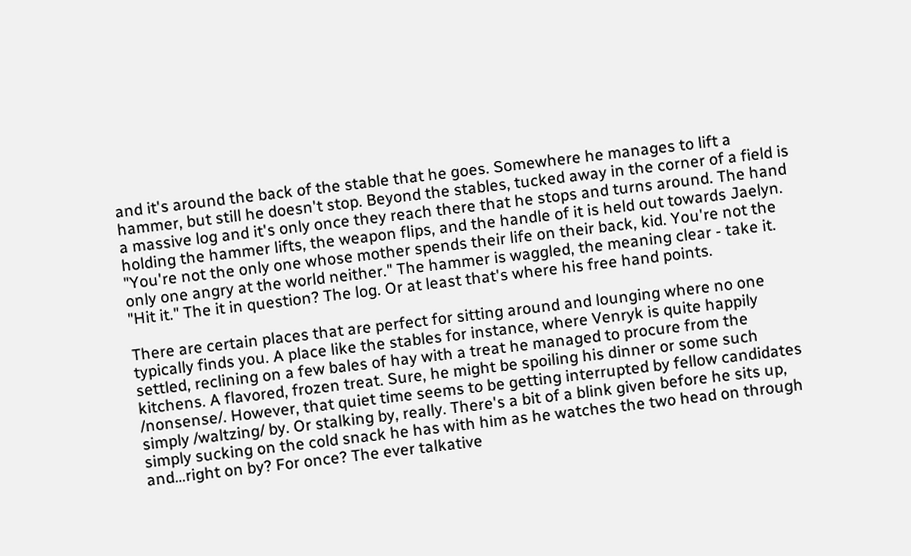and it's around the back of the stable that he goes. Somewhere he manages to lift a hammer, but still he doesn't stop. Beyond the stables, tucked away in the corner of a field is a massive log and it's only once they reach there that he stops and turns around. The hand holding the hammer lifts, the weapon flips, and the handle of it is held out towards Jaelyn. "You're not the only one whose mother spends their life on their back, kid. You're not the only one angry at the world neither." The hammer is waggled, the meaning clear - take it. "Hit it." The it in question? The log. Or at least that's where his free hand points.

There are certain places that are perfect for sitting around and lounging where no one typically finds you. A place like the stables for instance, where Venryk is quite happily settled, reclining on a few bales of hay with a treat he managed to procure from the kitchens. A flavored, frozen treat. Sure, he might be spoiling his dinner or some such /nonsense/. However, that quiet time seems to be getting interrupted by fellow candidates simply /waltzing/ by. Or stalking by, really. There's a bit of a blink given before he sits up, simply sucking on the cold snack he has with him as he watches the two head on through and…right on by? For once? The ever talkative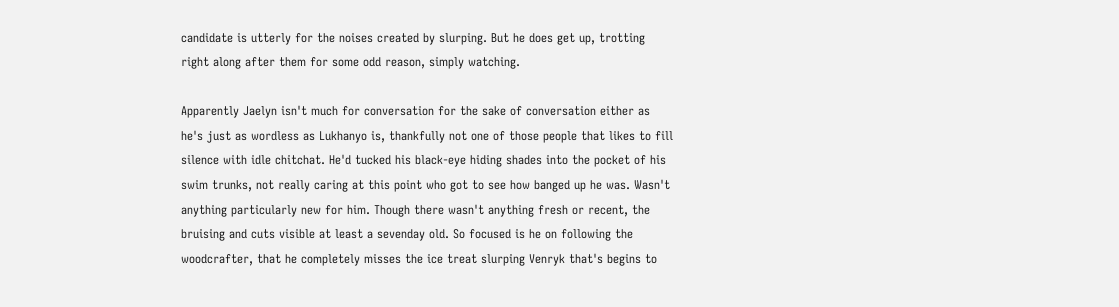candidate is utterly for the noises created by slurping. But he does get up, trotting right along after them for some odd reason, simply watching.

Apparently Jaelyn isn't much for conversation for the sake of conversation either as he's just as wordless as Lukhanyo is, thankfully not one of those people that likes to fill silence with idle chitchat. He'd tucked his black-eye hiding shades into the pocket of his swim trunks, not really caring at this point who got to see how banged up he was. Wasn't anything particularly new for him. Though there wasn't anything fresh or recent, the bruising and cuts visible at least a sevenday old. So focused is he on following the woodcrafter, that he completely misses the ice treat slurping Venryk that's begins to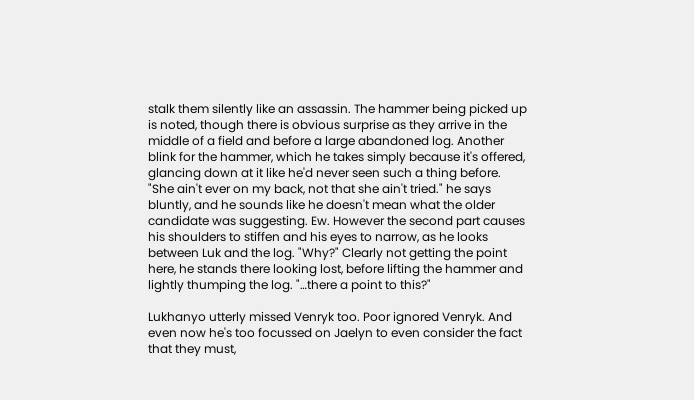stalk them silently like an assassin. The hammer being picked up is noted, though there is obvious surprise as they arrive in the middle of a field and before a large abandoned log. Another blink for the hammer, which he takes simply because it's offered, glancing down at it like he'd never seen such a thing before. "She ain't ever on my back, not that she ain't tried." he says bluntly, and he sounds like he doesn't mean what the older candidate was suggesting. Ew. However the second part causes his shoulders to stiffen and his eyes to narrow, as he looks between Luk and the log. "Why?" Clearly not getting the point here, he stands there looking lost, before lifting the hammer and lightly thumping the log. "…there a point to this?"

Lukhanyo utterly missed Venryk too. Poor ignored Venryk. And even now he's too focussed on Jaelyn to even consider the fact that they must,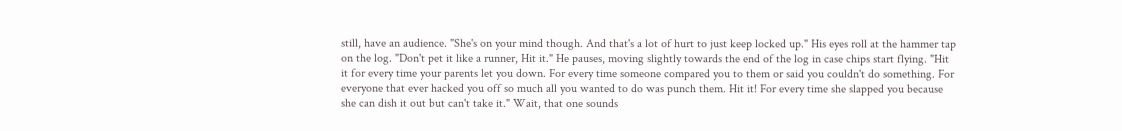still, have an audience. "She's on your mind though. And that's a lot of hurt to just keep locked up." His eyes roll at the hammer tap on the log. "Don't pet it like a runner, Hit it." He pauses, moving slightly towards the end of the log in case chips start flying. "Hit it for every time your parents let you down. For every time someone compared you to them or said you couldn't do something. For everyone that ever hacked you off so much all you wanted to do was punch them. Hit it! For every time she slapped you because she can dish it out but can't take it." Wait, that one sounds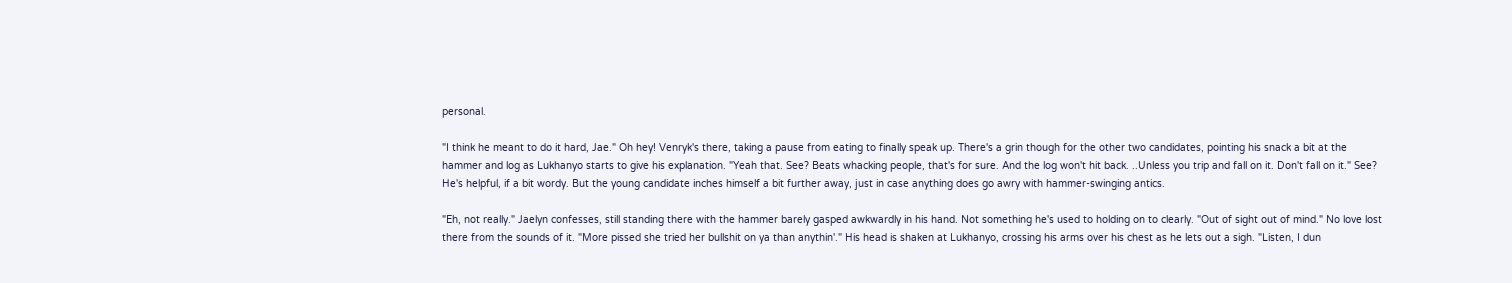personal.

"I think he meant to do it hard, Jae." Oh hey! Venryk's there, taking a pause from eating to finally speak up. There's a grin though for the other two candidates, pointing his snack a bit at the hammer and log as Lukhanyo starts to give his explanation. "Yeah that. See? Beats whacking people, that's for sure. And the log won't hit back. ..Unless you trip and fall on it. Don't fall on it." See? He's helpful, if a bit wordy. But the young candidate inches himself a bit further away, just in case anything does go awry with hammer-swinging antics.

"Eh, not really." Jaelyn confesses, still standing there with the hammer barely gasped awkwardly in his hand. Not something he's used to holding on to clearly. "Out of sight out of mind." No love lost there from the sounds of it. "More pissed she tried her bullshit on ya than anythin'." His head is shaken at Lukhanyo, crossing his arms over his chest as he lets out a sigh. "Listen, I dun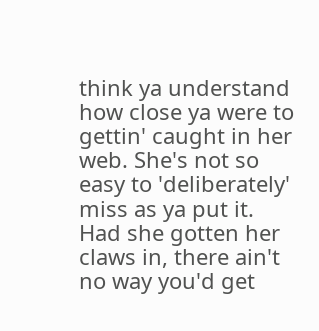think ya understand how close ya were to gettin' caught in her web. She's not so easy to 'deliberately' miss as ya put it. Had she gotten her claws in, there ain't no way you'd get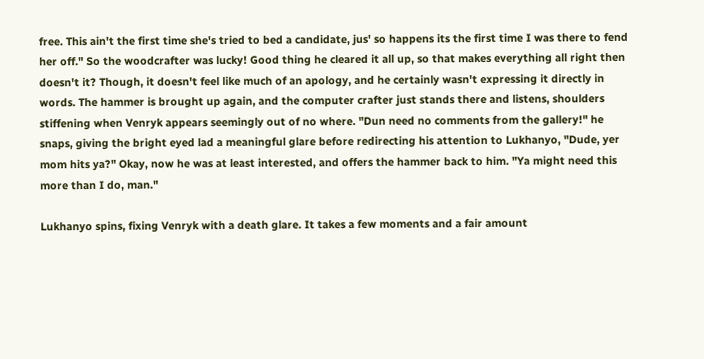free. This ain't the first time she's tried to bed a candidate, jus' so happens its the first time I was there to fend her off." So the woodcrafter was lucky! Good thing he cleared it all up, so that makes everything all right then doesn't it? Though, it doesn't feel like much of an apology, and he certainly wasn't expressing it directly in words. The hammer is brought up again, and the computer crafter just stands there and listens, shoulders stiffening when Venryk appears seemingly out of no where. "Dun need no comments from the gallery!" he snaps, giving the bright eyed lad a meaningful glare before redirecting his attention to Lukhanyo, "Dude, yer mom hits ya?" Okay, now he was at least interested, and offers the hammer back to him. "Ya might need this more than I do, man."

Lukhanyo spins, fixing Venryk with a death glare. It takes a few moments and a fair amount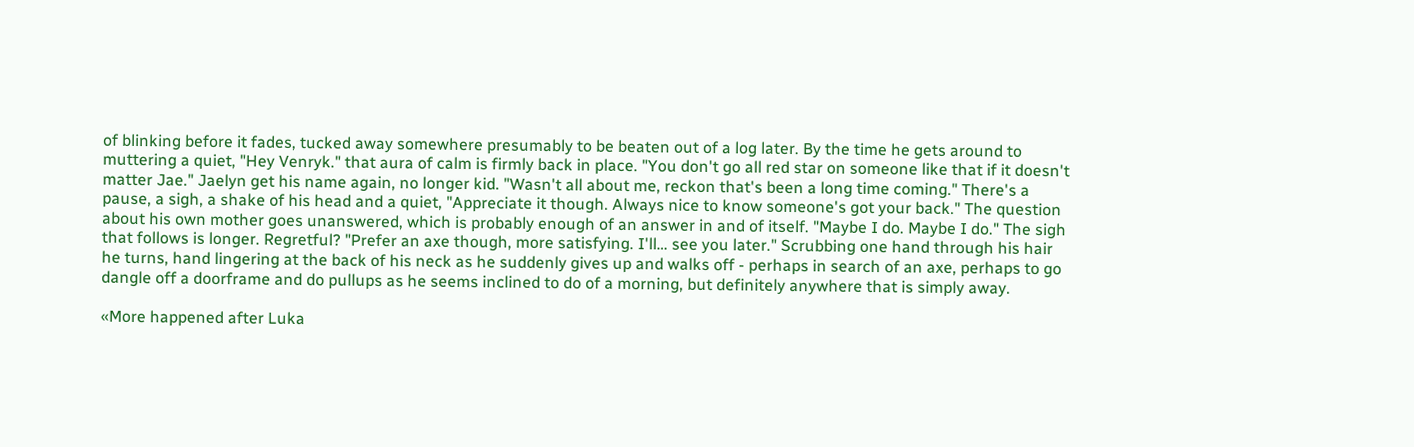of blinking before it fades, tucked away somewhere presumably to be beaten out of a log later. By the time he gets around to muttering a quiet, "Hey Venryk." that aura of calm is firmly back in place. "You don't go all red star on someone like that if it doesn't matter Jae." Jaelyn get his name again, no longer kid. "Wasn't all about me, reckon that's been a long time coming." There's a pause, a sigh, a shake of his head and a quiet, "Appreciate it though. Always nice to know someone's got your back." The question about his own mother goes unanswered, which is probably enough of an answer in and of itself. "Maybe I do. Maybe I do." The sigh that follows is longer. Regretful? "Prefer an axe though, more satisfying. I'll… see you later." Scrubbing one hand through his hair he turns, hand lingering at the back of his neck as he suddenly gives up and walks off - perhaps in search of an axe, perhaps to go dangle off a doorframe and do pullups as he seems inclined to do of a morning, but definitely anywhere that is simply away.

«More happened after Luka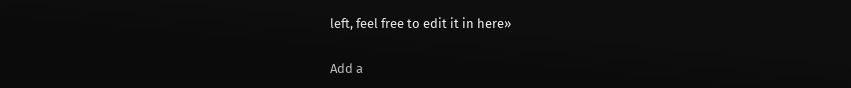left, feel free to edit it in here»

Add a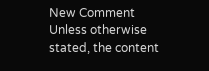New Comment
Unless otherwise stated, the content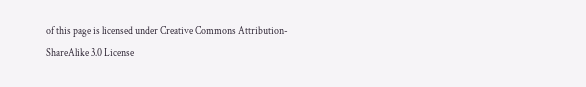of this page is licensed under Creative Commons Attribution-ShareAlike 3.0 License